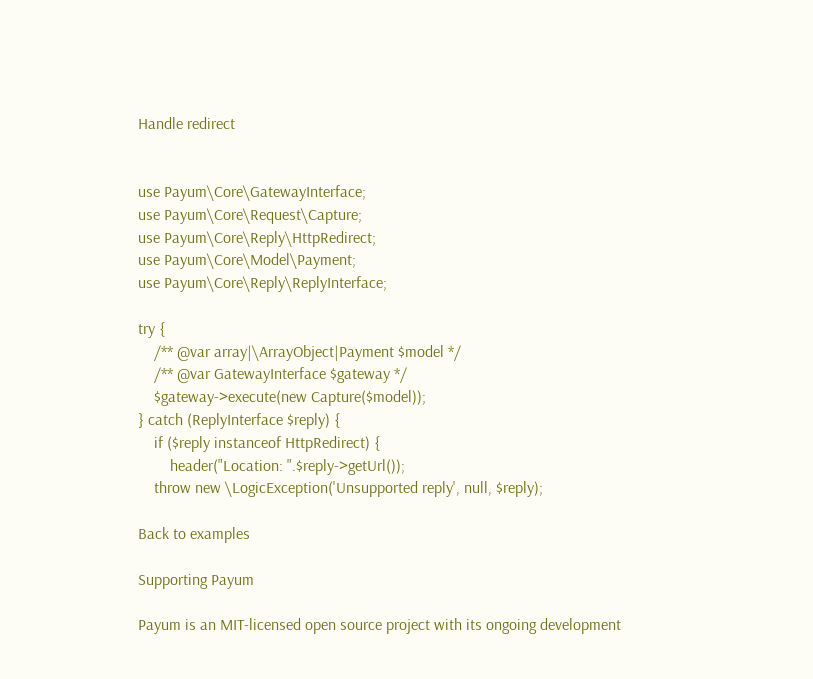Handle redirect


use Payum\Core\GatewayInterface;
use Payum\Core\Request\Capture;
use Payum\Core\Reply\HttpRedirect;
use Payum\Core\Model\Payment;
use Payum\Core\Reply\ReplyInterface;

try {
    /** @var array|\ArrayObject|Payment $model */
    /** @var GatewayInterface $gateway */
    $gateway->execute(new Capture($model));
} catch (ReplyInterface $reply) {
    if ($reply instanceof HttpRedirect) {
        header("Location: ".$reply->getUrl());
    throw new \LogicException('Unsupported reply', null, $reply);

Back to examples

Supporting Payum

Payum is an MIT-licensed open source project with its ongoing development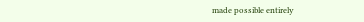made possible entirely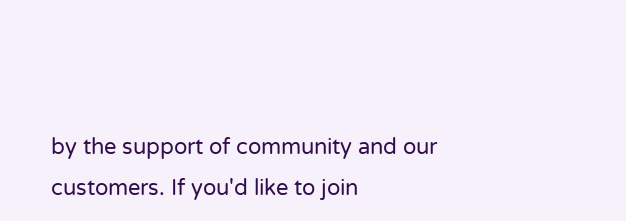by the support of community and our customers. If you'd like to join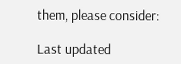them, please consider:

Last updated